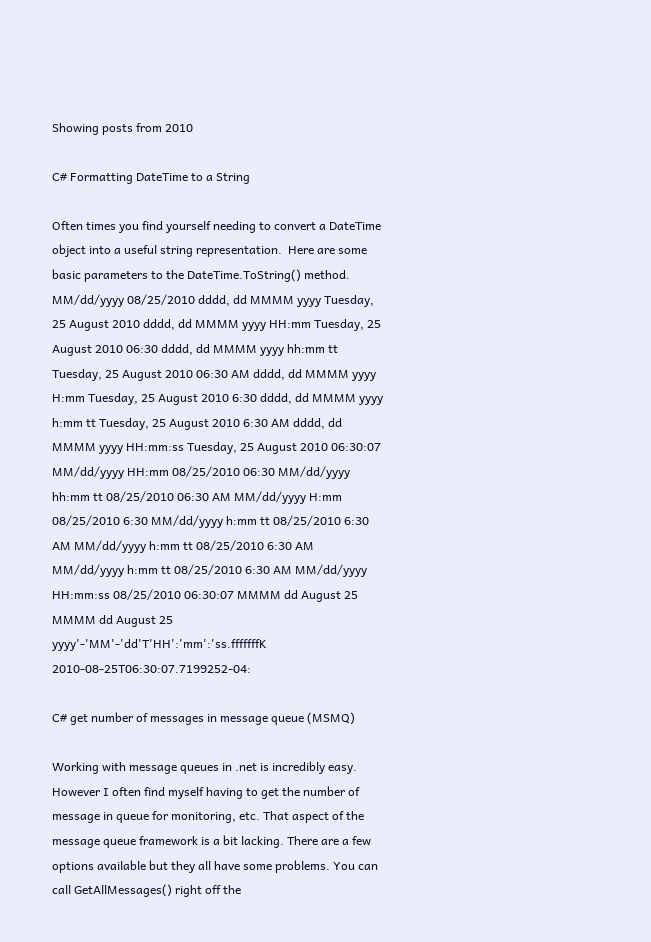Showing posts from 2010

C# Formatting DateTime to a String

Often times you find yourself needing to convert a DateTime object into a useful string representation.  Here are some basic parameters to the DateTime.ToString() method. MM/dd/yyyy 08/25/2010 dddd, dd MMMM yyyy Tuesday, 25 August 2010 dddd, dd MMMM yyyy HH:mm Tuesday, 25 August 2010 06:30 dddd, dd MMMM yyyy hh:mm tt Tuesday, 25 August 2010 06:30 AM dddd, dd MMMM yyyy H:mm Tuesday, 25 August 2010 6:30 dddd, dd MMMM yyyy h:mm tt Tuesday, 25 August 2010 6:30 AM dddd, dd MMMM yyyy HH:mm:ss Tuesday, 25 August 2010 06:30:07 MM/dd/yyyy HH:mm 08/25/2010 06:30 MM/dd/yyyy hh:mm tt 08/25/2010 06:30 AM MM/dd/yyyy H:mm 08/25/2010 6:30 MM/dd/yyyy h:mm tt 08/25/2010 6:30 AM MM/dd/yyyy h:mm tt 08/25/2010 6:30 AM MM/dd/yyyy h:mm tt 08/25/2010 6:30 AM MM/dd/yyyy HH:mm:ss 08/25/2010 06:30:07 MMMM dd August 25 MMMM dd August 25 yyyy'-'MM'-'dd'T'HH':'mm':'ss.fffffffK 2010-08-25T06:30:07.7199252-04:

C# get number of messages in message queue (MSMQ)

Working with message queues in .net is incredibly easy. However I often find myself having to get the number of message in queue for monitoring, etc. That aspect of the message queue framework is a bit lacking. There are a few options available but they all have some problems. You can call GetAllMessages() right off the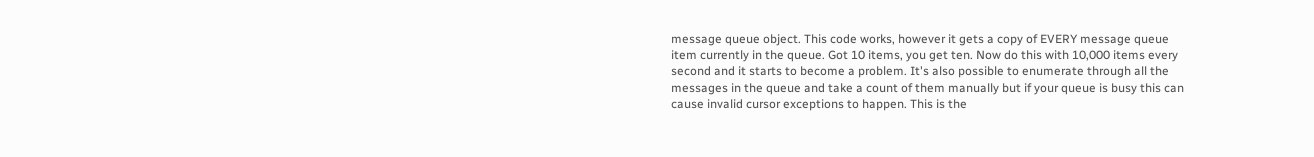message queue object. This code works, however it gets a copy of EVERY message queue item currently in the queue. Got 10 items, you get ten. Now do this with 10,000 items every second and it starts to become a problem. It's also possible to enumerate through all the messages in the queue and take a count of them manually but if your queue is busy this can cause invalid cursor exceptions to happen. This is the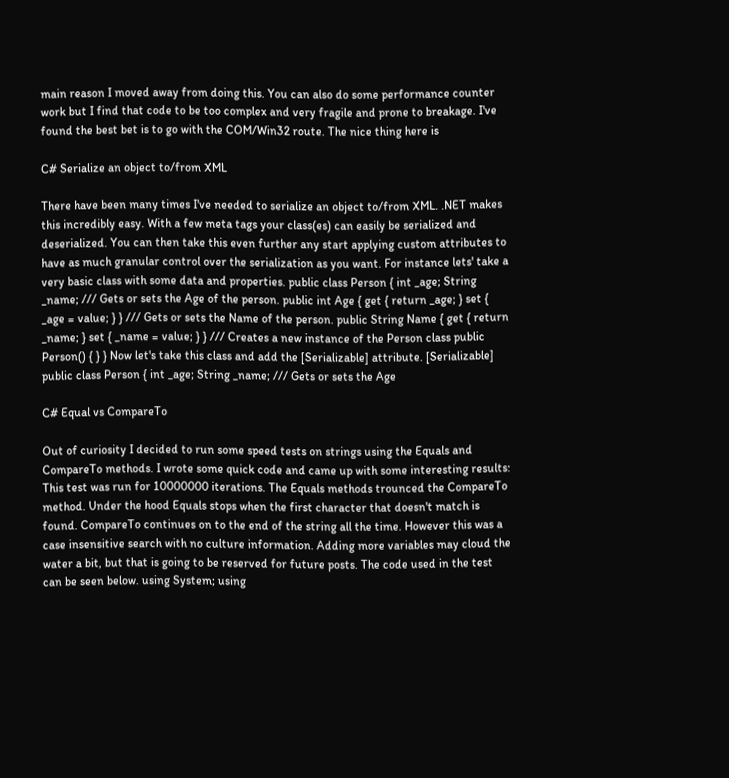main reason I moved away from doing this. You can also do some performance counter work but I find that code to be too complex and very fragile and prone to breakage. I've found the best bet is to go with the COM/Win32 route. The nice thing here is

C# Serialize an object to/from XML

There have been many times I've needed to serialize an object to/from XML. .NET makes this incredibly easy. With a few meta tags your class(es) can easily be serialized and deserialized. You can then take this even further any start applying custom attributes to have as much granular control over the serialization as you want. For instance lets' take a very basic class with some data and properties. public class Person { int _age; String _name; /// Gets or sets the Age of the person. public int Age { get { return _age; } set { _age = value; } } /// Gets or sets the Name of the person. public String Name { get { return _name; } set { _name = value; } } /// Creates a new instance of the Person class public Person() { } } Now let's take this class and add the [Serializable] attribute. [Serializable] public class Person { int _age; String _name; /// Gets or sets the Age

C# Equal vs CompareTo

Out of curiosity I decided to run some speed tests on strings using the Equals and CompareTo methods. I wrote some quick code and came up with some interesting results: This test was run for 10000000 iterations. The Equals methods trounced the CompareTo method. Under the hood Equals stops when the first character that doesn't match is found. CompareTo continues on to the end of the string all the time. However this was a case insensitive search with no culture information. Adding more variables may cloud the water a bit, but that is going to be reserved for future posts. The code used in the test can be seen below. using System; using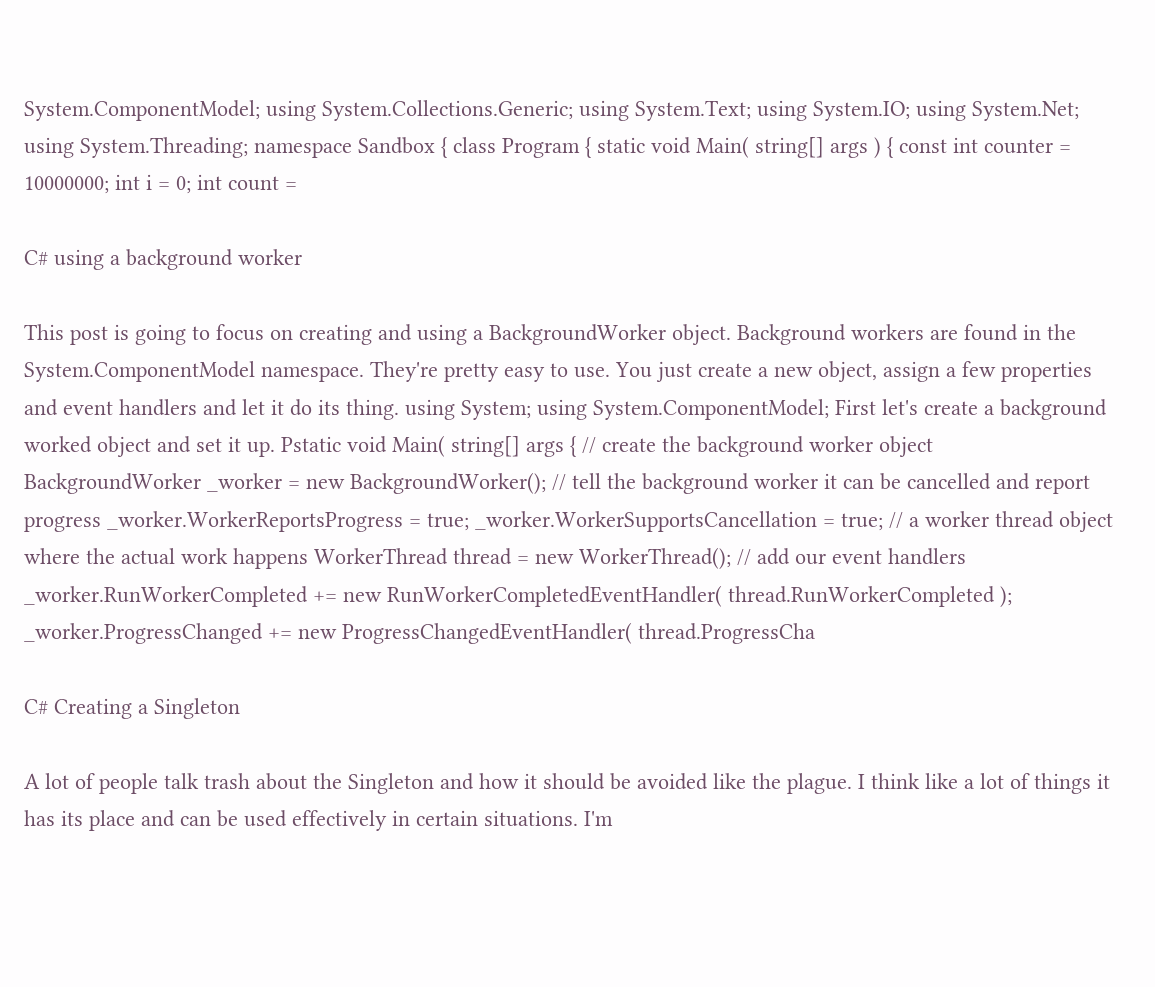System.ComponentModel; using System.Collections.Generic; using System.Text; using System.IO; using System.Net; using System.Threading; namespace Sandbox { class Program { static void Main( string[] args ) { const int counter = 10000000; int i = 0; int count =

C# using a background worker

This post is going to focus on creating and using a BackgroundWorker object. Background workers are found in the System.ComponentModel namespace. They're pretty easy to use. You just create a new object, assign a few properties and event handlers and let it do its thing. using System; using System.ComponentModel; First let's create a background worked object and set it up. Pstatic void Main( string[] args { // create the background worker object BackgroundWorker _worker = new BackgroundWorker(); // tell the background worker it can be cancelled and report progress _worker.WorkerReportsProgress = true; _worker.WorkerSupportsCancellation = true; // a worker thread object where the actual work happens WorkerThread thread = new WorkerThread(); // add our event handlers _worker.RunWorkerCompleted += new RunWorkerCompletedEventHandler( thread.RunWorkerCompleted ); _worker.ProgressChanged += new ProgressChangedEventHandler( thread.ProgressCha

C# Creating a Singleton

A lot of people talk trash about the Singleton and how it should be avoided like the plague. I think like a lot of things it has its place and can be used effectively in certain situations. I'm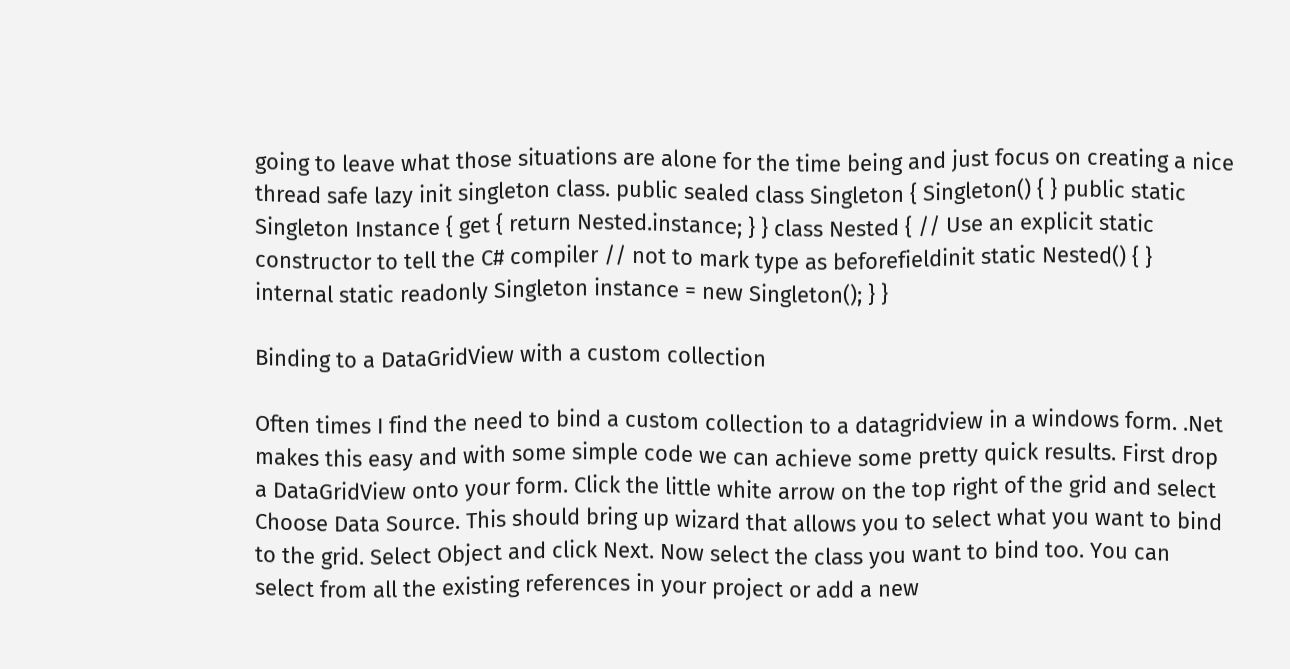going to leave what those situations are alone for the time being and just focus on creating a nice thread safe lazy init singleton class. public sealed class Singleton { Singleton() { } public static Singleton Instance { get { return Nested.instance; } } class Nested { // Use an explicit static constructor to tell the C# compiler // not to mark type as beforefieldinit static Nested() { } internal static readonly Singleton instance = new Singleton(); } }

Binding to a DataGridView with a custom collection

Often times I find the need to bind a custom collection to a datagridview in a windows form. .Net makes this easy and with some simple code we can achieve some pretty quick results. First drop a DataGridView onto your form. Click the little white arrow on the top right of the grid and select Choose Data Source. This should bring up wizard that allows you to select what you want to bind to the grid. Select Object and click Next. Now select the class you want to bind too. You can select from all the existing references in your project or add a new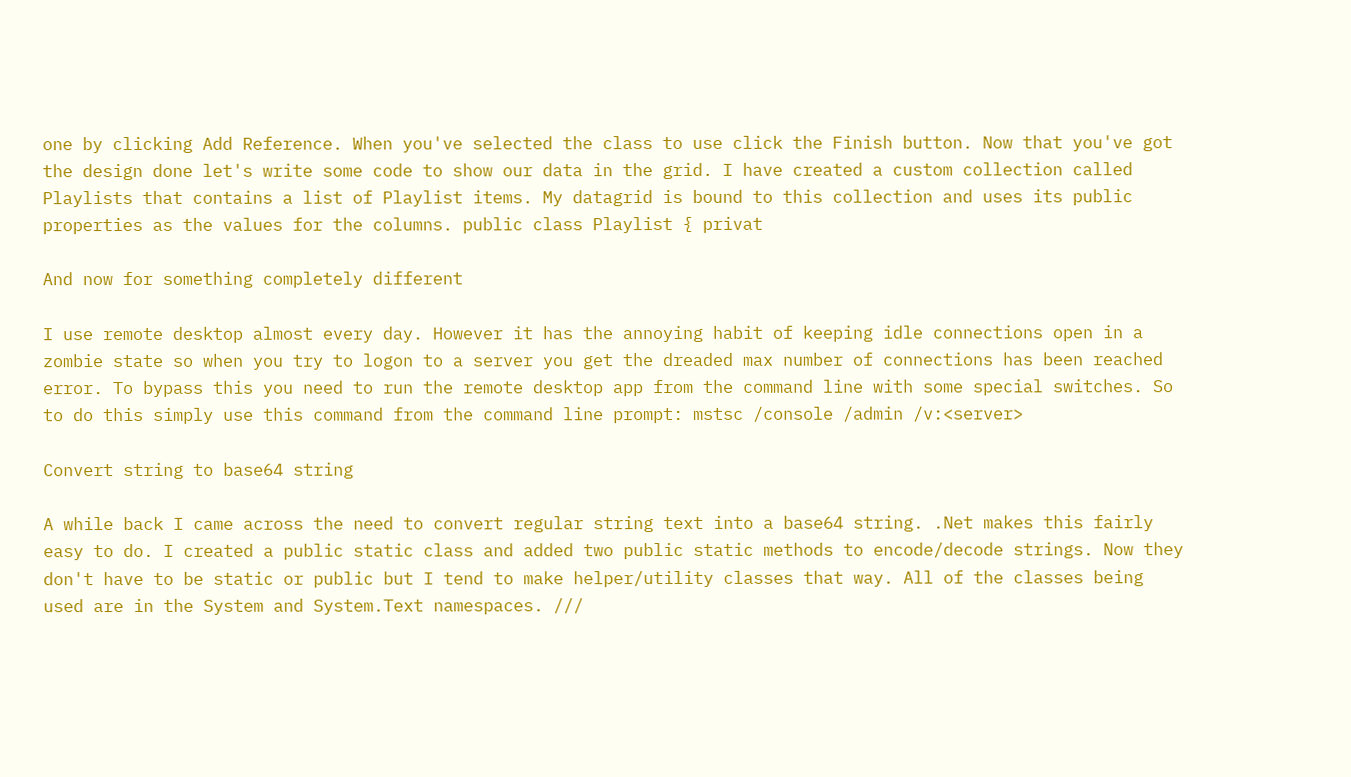one by clicking Add Reference. When you've selected the class to use click the Finish button. Now that you've got the design done let's write some code to show our data in the grid. I have created a custom collection called Playlists that contains a list of Playlist items. My datagrid is bound to this collection and uses its public properties as the values for the columns. public class Playlist { privat

And now for something completely different

I use remote desktop almost every day. However it has the annoying habit of keeping idle connections open in a zombie state so when you try to logon to a server you get the dreaded max number of connections has been reached error. To bypass this you need to run the remote desktop app from the command line with some special switches. So to do this simply use this command from the command line prompt: mstsc /console /admin /v:<server>

Convert string to base64 string

A while back I came across the need to convert regular string text into a base64 string. .Net makes this fairly easy to do. I created a public static class and added two public static methods to encode/decode strings. Now they don't have to be static or public but I tend to make helper/utility classes that way. All of the classes being used are in the System and System.Text namespaces. ///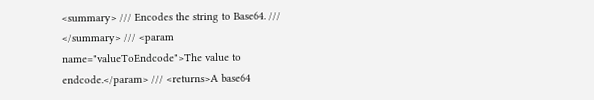<summary> /// Encodes the string to Base64. /// </summary> /// <param name="valueToEndcode">The value to endcode.</param> /// <returns>A base64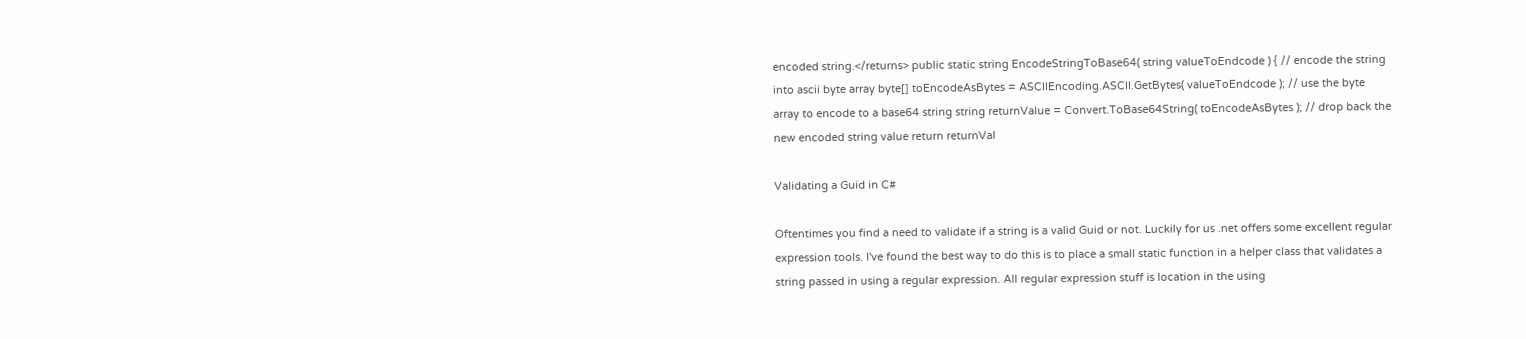encoded string.</returns> public static string EncodeStringToBase64( string valueToEndcode ) { // encode the string into ascii byte array byte[] toEncodeAsBytes = ASCIIEncoding.ASCII.GetBytes( valueToEndcode ); // use the byte array to encode to a base64 string string returnValue = Convert.ToBase64String( toEncodeAsBytes ); // drop back the new encoded string value return returnVal

Validating a Guid in C#

Oftentimes you find a need to validate if a string is a valid Guid or not. Luckily for us .net offers some excellent regular expression tools. I've found the best way to do this is to place a small static function in a helper class that validates a string passed in using a regular expression. All regular expression stuff is location in the using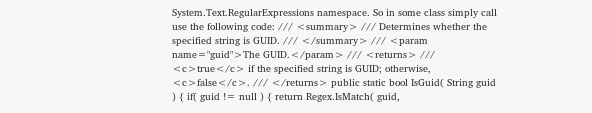System.Text.RegularExpressions namespace. So in some class simply call use the following code: /// <summary> /// Determines whether the specified string is GUID. /// </summary> /// <param name="guid">The GUID.</param> /// <returns> /// <c>true</c> if the specified string is GUID; otherwise, <c>false</c>. /// </returns> public static bool IsGuid( String guid ) { if( guid != null ) { return Regex.IsMatch( guid,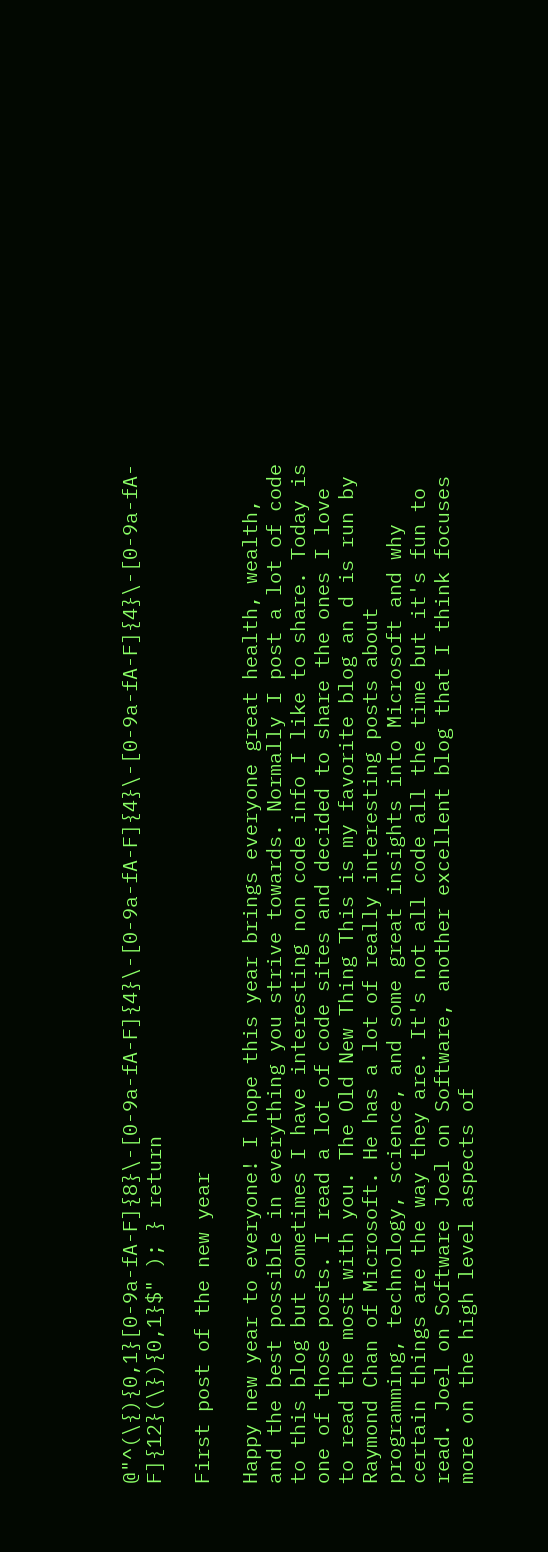@"^(\{){0,1}[0-9a-fA-F]{8}\-[0-9a-fA-F]{4}\-[0-9a-fA-F]{4}\-[0-9a-fA-F]{4}\-[0-9a-fA-F]{12}(\}){0,1}$" ); } return

First post of the new year

Happy new year to everyone! I hope this year brings everyone great health, wealth, and the best possible in everything you strive towards. Normally I post a lot of code to this blog but sometimes I have interesting non code info I like to share. Today is one of those posts. I read a lot of code sites and decided to share the ones I love to read the most with you. The Old New Thing This is my favorite blog an d is run by Raymond Chan of Microsoft. He has a lot of really interesting posts about programming, technology, science, and some great insights into Microsoft and why certain things are the way they are. It's not all code all the time but it's fun to read. Joel on Software Joel on Software, another excellent blog that I think focuses more on the high level aspects of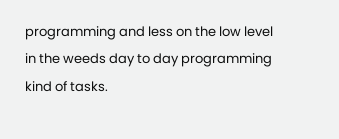programming and less on the low level in the weeds day to day programming kind of tasks.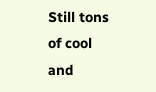Still tons of cool and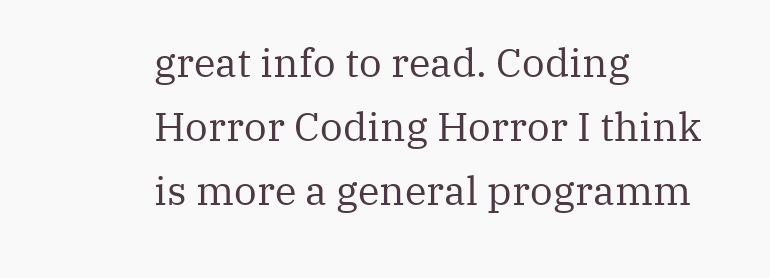great info to read. Coding Horror Coding Horror I think is more a general programm